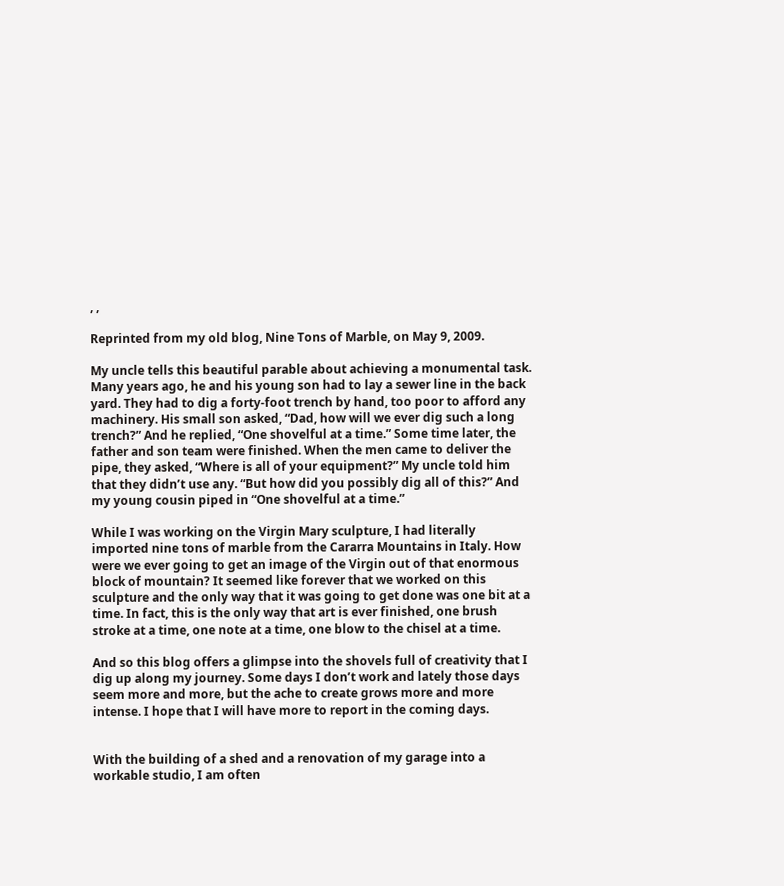, ,

Reprinted from my old blog, Nine Tons of Marble, on May 9, 2009.

My uncle tells this beautiful parable about achieving a monumental task. Many years ago, he and his young son had to lay a sewer line in the back yard. They had to dig a forty-foot trench by hand, too poor to afford any machinery. His small son asked, “Dad, how will we ever dig such a long trench?” And he replied, “One shovelful at a time.” Some time later, the father and son team were finished. When the men came to deliver the pipe, they asked, “Where is all of your equipment?” My uncle told him that they didn’t use any. “But how did you possibly dig all of this?” And my young cousin piped in “One shovelful at a time.”

While I was working on the Virgin Mary sculpture, I had literally imported nine tons of marble from the Cararra Mountains in Italy. How were we ever going to get an image of the Virgin out of that enormous block of mountain? It seemed like forever that we worked on this sculpture and the only way that it was going to get done was one bit at a time. In fact, this is the only way that art is ever finished, one brush stroke at a time, one note at a time, one blow to the chisel at a time.

And so this blog offers a glimpse into the shovels full of creativity that I dig up along my journey. Some days I don’t work and lately those days seem more and more, but the ache to create grows more and more intense. I hope that I will have more to report in the coming days.


With the building of a shed and a renovation of my garage into a workable studio, I am often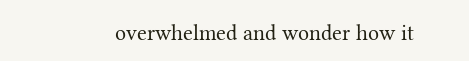overwhelmed and wonder how it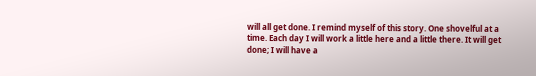will all get done. I remind myself of this story. One shovelful at a time. Each day I will work a little here and a little there. It will get done; I will have a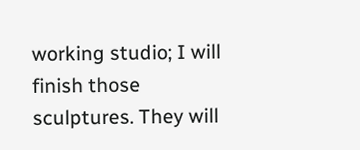working studio; I will finish those sculptures. They will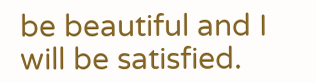be beautiful and I will be satisfied.